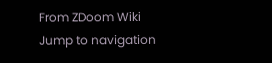From ZDoom Wiki
Jump to navigation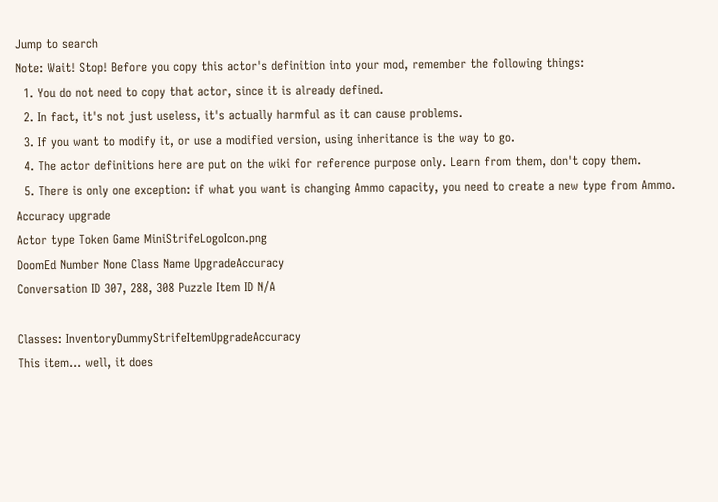Jump to search
Note: Wait! Stop! Before you copy this actor's definition into your mod, remember the following things:
  1. You do not need to copy that actor, since it is already defined.
  2. In fact, it's not just useless, it's actually harmful as it can cause problems.
  3. If you want to modify it, or use a modified version, using inheritance is the way to go.
  4. The actor definitions here are put on the wiki for reference purpose only. Learn from them, don't copy them.
  5. There is only one exception: if what you want is changing Ammo capacity, you need to create a new type from Ammo.
Accuracy upgrade
Actor type Token Game MiniStrifeLogoIcon.png
DoomEd Number None Class Name UpgradeAccuracy
Conversation ID 307, 288, 308 Puzzle Item ID N/A

Classes: InventoryDummyStrifeItemUpgradeAccuracy
This item... well, it does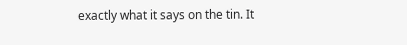exactly what it says on the tin. It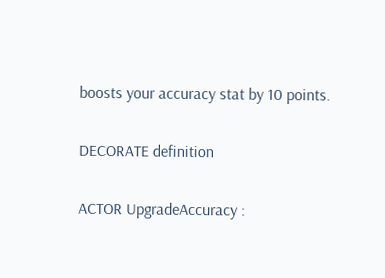boosts your accuracy stat by 10 points.

DECORATE definition

ACTOR UpgradeAccuracy :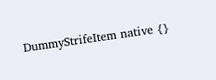DummyStrifeItem native {}